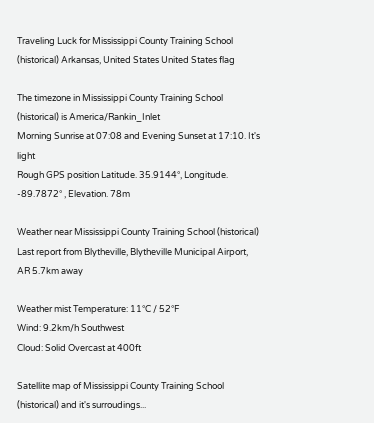Traveling Luck for Mississippi County Training School (historical) Arkansas, United States United States flag

The timezone in Mississippi County Training School (historical) is America/Rankin_Inlet
Morning Sunrise at 07:08 and Evening Sunset at 17:10. It's light
Rough GPS position Latitude. 35.9144°, Longitude. -89.7872° , Elevation. 78m

Weather near Mississippi County Training School (historical) Last report from Blytheville, Blytheville Municipal Airport, AR 5.7km away

Weather mist Temperature: 11°C / 52°F
Wind: 9.2km/h Southwest
Cloud: Solid Overcast at 400ft

Satellite map of Mississippi County Training School (historical) and it's surroudings...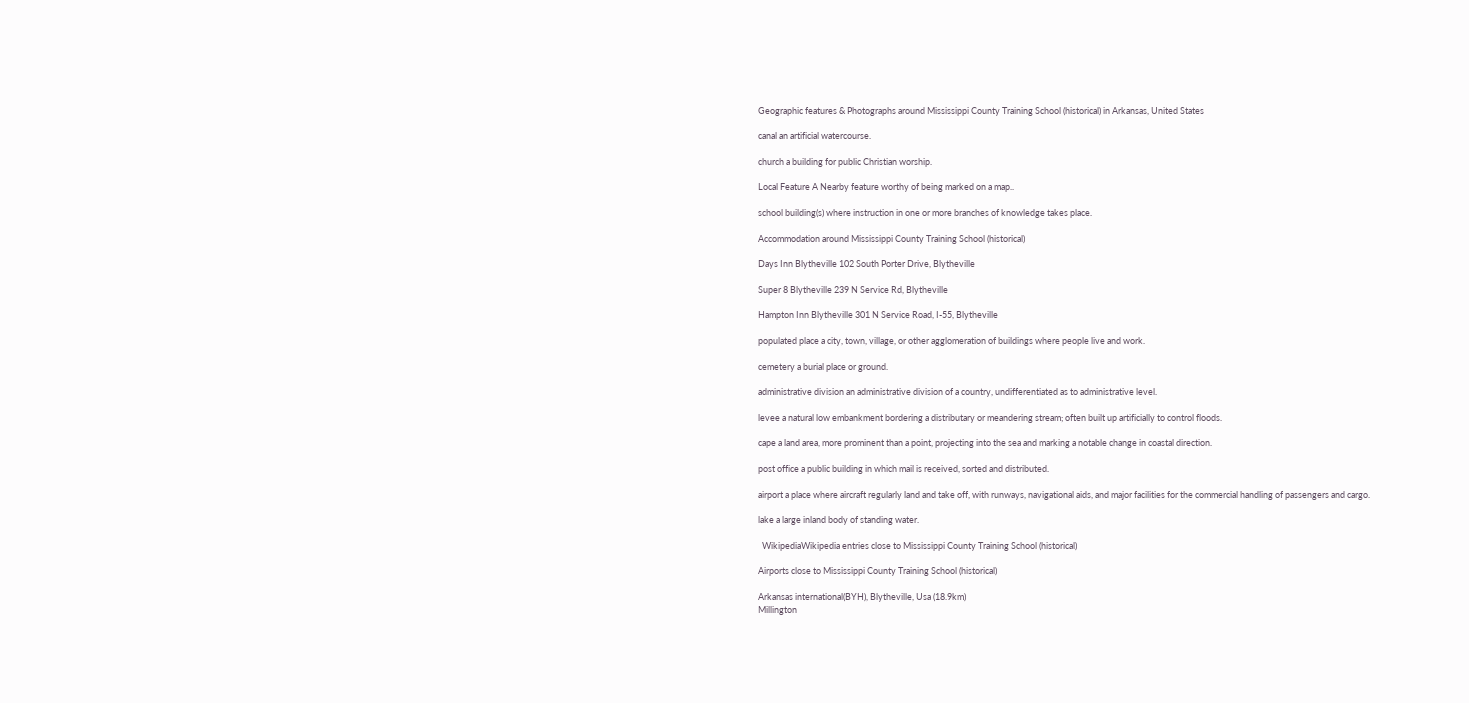Geographic features & Photographs around Mississippi County Training School (historical) in Arkansas, United States

canal an artificial watercourse.

church a building for public Christian worship.

Local Feature A Nearby feature worthy of being marked on a map..

school building(s) where instruction in one or more branches of knowledge takes place.

Accommodation around Mississippi County Training School (historical)

Days Inn Blytheville 102 South Porter Drive, Blytheville

Super 8 Blytheville 239 N Service Rd, Blytheville

Hampton Inn Blytheville 301 N Service Road, I-55, Blytheville

populated place a city, town, village, or other agglomeration of buildings where people live and work.

cemetery a burial place or ground.

administrative division an administrative division of a country, undifferentiated as to administrative level.

levee a natural low embankment bordering a distributary or meandering stream; often built up artificially to control floods.

cape a land area, more prominent than a point, projecting into the sea and marking a notable change in coastal direction.

post office a public building in which mail is received, sorted and distributed.

airport a place where aircraft regularly land and take off, with runways, navigational aids, and major facilities for the commercial handling of passengers and cargo.

lake a large inland body of standing water.

  WikipediaWikipedia entries close to Mississippi County Training School (historical)

Airports close to Mississippi County Training School (historical)

Arkansas international(BYH), Blytheville, Usa (18.9km)
Millington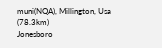muni(NQA), Millington, Usa (78.3km)
Jonesboro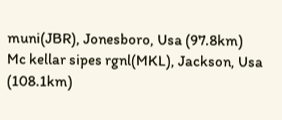muni(JBR), Jonesboro, Usa (97.8km)
Mc kellar sipes rgnl(MKL), Jackson, Usa (108.1km)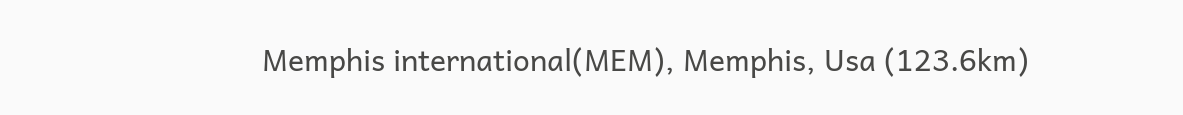Memphis international(MEM), Memphis, Usa (123.6km)